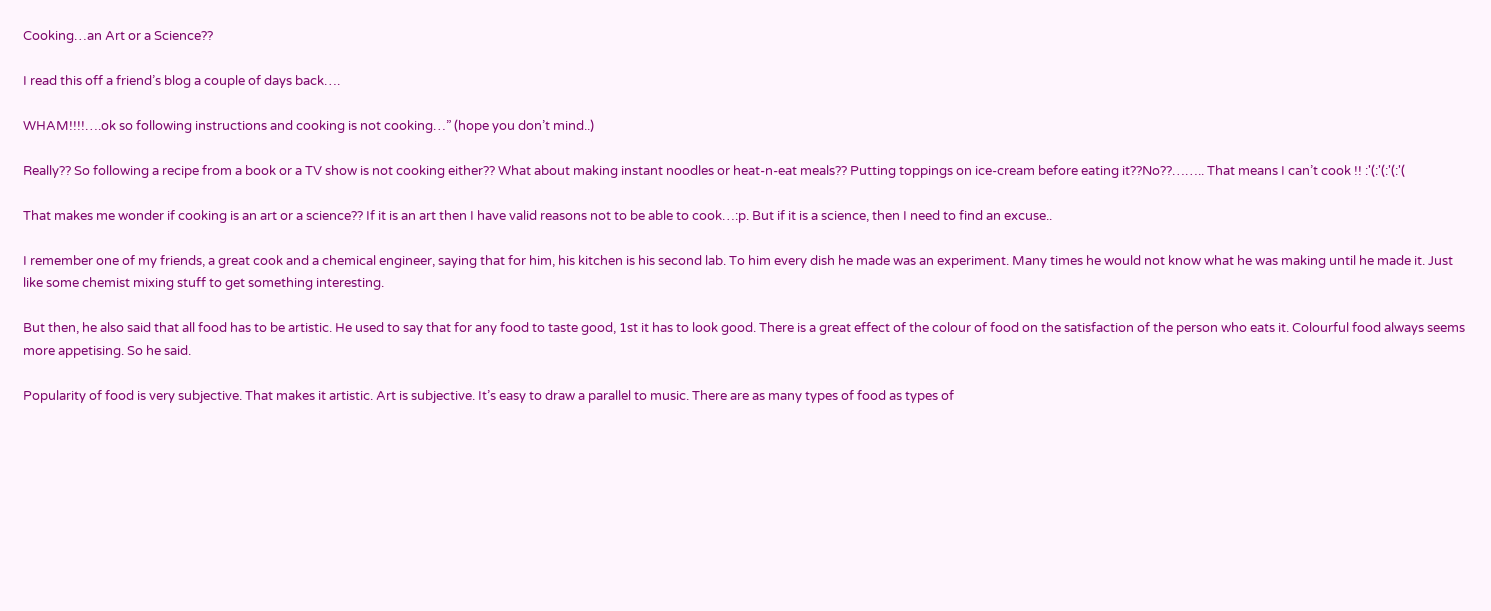Cooking…an Art or a Science??

I read this off a friend’s blog a couple of days back….

WHAM!!!!….ok so following instructions and cooking is not cooking…” (hope you don’t mind..)

Really?? So following a recipe from a book or a TV show is not cooking either?? What about making instant noodles or heat-n-eat meals?? Putting toppings on ice-cream before eating it??No??…….. That means I can’t cook !! :'(:'(:'(:'(

That makes me wonder if cooking is an art or a science?? If it is an art then I have valid reasons not to be able to cook…:p. But if it is a science, then I need to find an excuse..

I remember one of my friends, a great cook and a chemical engineer, saying that for him, his kitchen is his second lab. To him every dish he made was an experiment. Many times he would not know what he was making until he made it. Just like some chemist mixing stuff to get something interesting.

But then, he also said that all food has to be artistic. He used to say that for any food to taste good, 1st it has to look good. There is a great effect of the colour of food on the satisfaction of the person who eats it. Colourful food always seems more appetising. So he said.

Popularity of food is very subjective. That makes it artistic. Art is subjective. It’s easy to draw a parallel to music. There are as many types of food as types of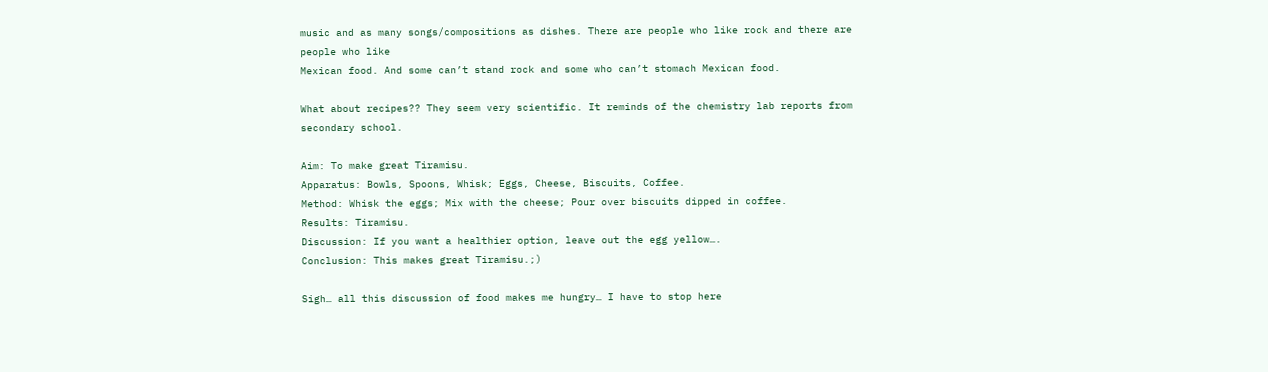music and as many songs/compositions as dishes. There are people who like rock and there are people who like
Mexican food. And some can’t stand rock and some who can’t stomach Mexican food.

What about recipes?? They seem very scientific. It reminds of the chemistry lab reports from secondary school.

Aim: To make great Tiramisu.
Apparatus: Bowls, Spoons, Whisk; Eggs, Cheese, Biscuits, Coffee.
Method: Whisk the eggs; Mix with the cheese; Pour over biscuits dipped in coffee.
Results: Tiramisu.
Discussion: If you want a healthier option, leave out the egg yellow….
Conclusion: This makes great Tiramisu.;)

Sigh… all this discussion of food makes me hungry… I have to stop here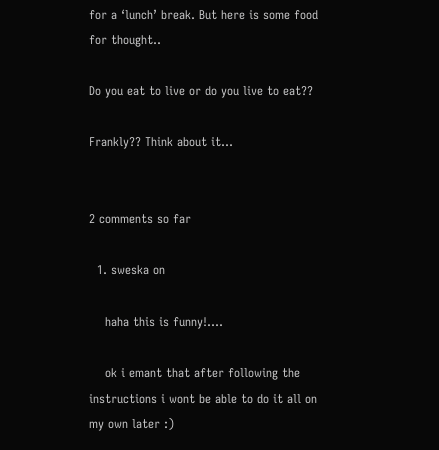for a ‘lunch’ break. But here is some food for thought..

Do you eat to live or do you live to eat??

Frankly?? Think about it…


2 comments so far

  1. sweska on

    haha this is funny!….

    ok i emant that after following the instructions i wont be able to do it all on my own later :)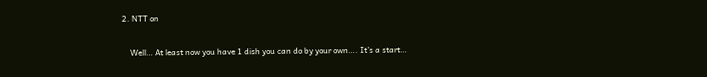2. NTT on

    Well… At least now you have 1 dish you can do by your own…. It’s a start…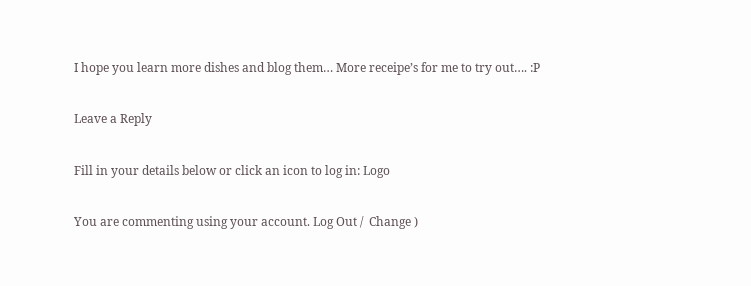I hope you learn more dishes and blog them… More receipe’s for me to try out…. :P

Leave a Reply

Fill in your details below or click an icon to log in: Logo

You are commenting using your account. Log Out /  Change )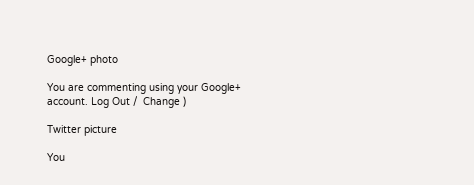Google+ photo

You are commenting using your Google+ account. Log Out /  Change )

Twitter picture

You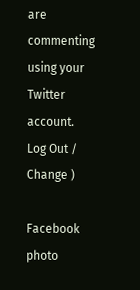are commenting using your Twitter account. Log Out /  Change )

Facebook photo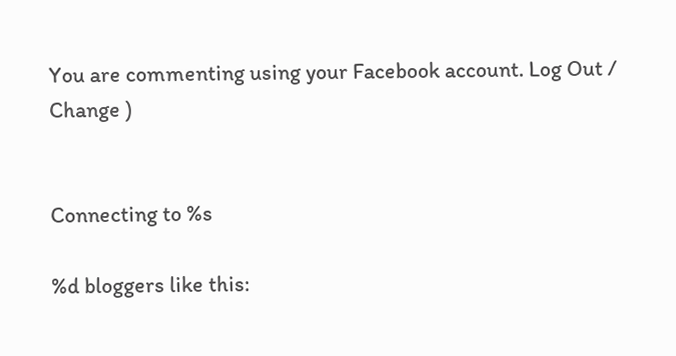You are commenting using your Facebook account. Log Out /  Change )


Connecting to %s

%d bloggers like this: